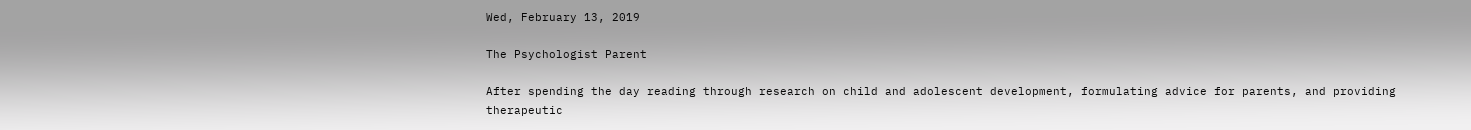Wed, February 13, 2019

The Psychologist Parent

After spending the day reading through research on child and adolescent development, formulating advice for parents, and providing therapeutic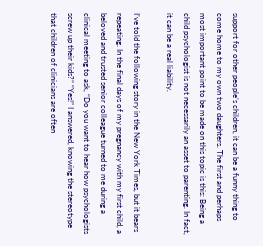support for other people’s children, it can be a funny thing to come home to my own two daughters. The first and perhaps most important point to be made on this topic is this: Being a child psychologist is not necessarily an asset to parenting. In fact, it can be a real liability.

I’ve told the following story in the New York Times, but it bears repeating. In the final days of my pregnancy with my first child, a beloved and trusted senior colleague turned to me during a clinical meeting to ask, “Do you want to hear how psychologists screw up their kids?” “Yes!” I answered, knowing the stereotype that children of clinicians are often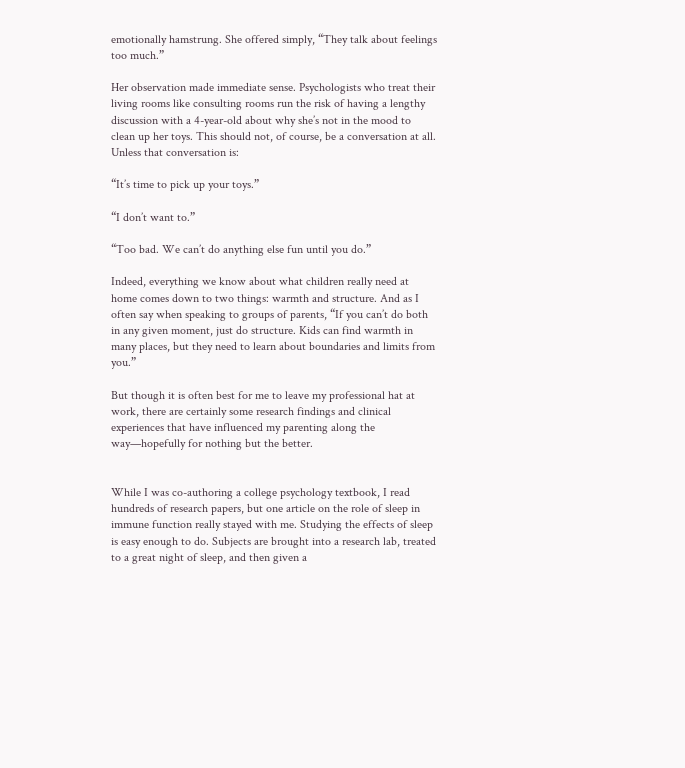emotionally hamstrung. She offered simply, “They talk about feelings too much.”

Her observation made immediate sense. Psychologists who treat their living rooms like consulting rooms run the risk of having a lengthy discussion with a 4-year-old about why she’s not in the mood to clean up her toys. This should not, of course, be a conversation at all. Unless that conversation is:

“It’s time to pick up your toys.”

“I don’t want to.”

“Too bad. We can’t do anything else fun until you do.”

Indeed, everything we know about what children really need at home comes down to two things: warmth and structure. And as I often say when speaking to groups of parents, “If you can’t do both in any given moment, just do structure. Kids can find warmth in many places, but they need to learn about boundaries and limits from you.”

But though it is often best for me to leave my professional hat at work, there are certainly some research findings and clinical experiences that have influenced my parenting along the way—hopefully for nothing but the better.


While I was co-authoring a college psychology textbook, I read hundreds of research papers, but one article on the role of sleep in immune function really stayed with me. Studying the effects of sleep is easy enough to do. Subjects are brought into a research lab, treated to a great night of sleep, and then given a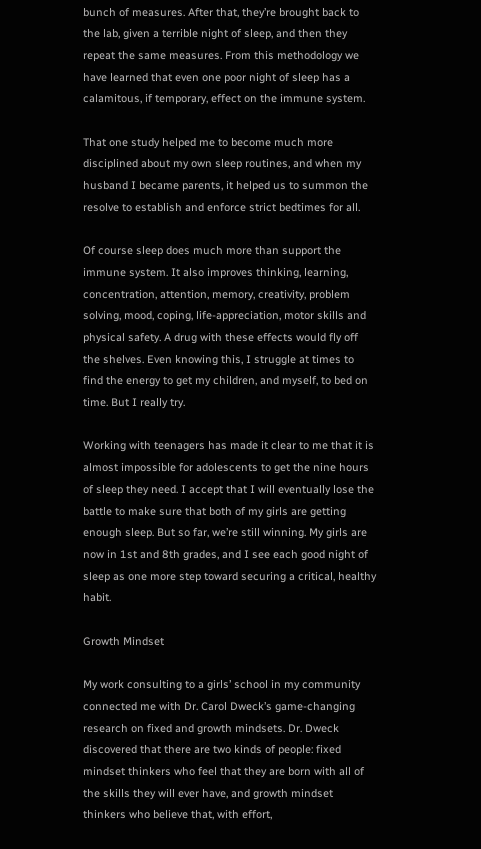bunch of measures. After that, they’re brought back to the lab, given a terrible night of sleep, and then they repeat the same measures. From this methodology we have learned that even one poor night of sleep has a calamitous, if temporary, effect on the immune system.

That one study helped me to become much more disciplined about my own sleep routines, and when my husband I became parents, it helped us to summon the resolve to establish and enforce strict bedtimes for all.

Of course sleep does much more than support the immune system. It also improves thinking, learning, concentration, attention, memory, creativity, problem solving, mood, coping, life-appreciation, motor skills and physical safety. A drug with these effects would fly off the shelves. Even knowing this, I struggle at times to find the energy to get my children, and myself, to bed on time. But I really try.

Working with teenagers has made it clear to me that it is almost impossible for adolescents to get the nine hours of sleep they need. I accept that I will eventually lose the battle to make sure that both of my girls are getting enough sleep. But so far, we’re still winning. My girls are now in 1st and 8th grades, and I see each good night of sleep as one more step toward securing a critical, healthy habit.

Growth Mindset

My work consulting to a girls’ school in my community connected me with Dr. Carol Dweck’s game-changing research on fixed and growth mindsets. Dr. Dweck discovered that there are two kinds of people: fixed mindset thinkers who feel that they are born with all of the skills they will ever have, and growth mindset thinkers who believe that, with effort,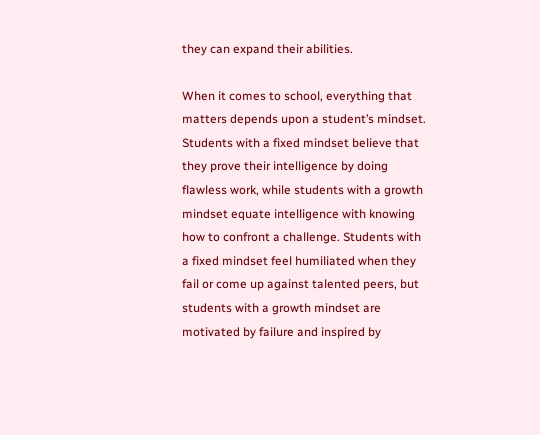they can expand their abilities.

When it comes to school, everything that matters depends upon a student’s mindset. Students with a fixed mindset believe that they prove their intelligence by doing flawless work, while students with a growth mindset equate intelligence with knowing how to confront a challenge. Students with a fixed mindset feel humiliated when they fail or come up against talented peers, but students with a growth mindset are motivated by failure and inspired by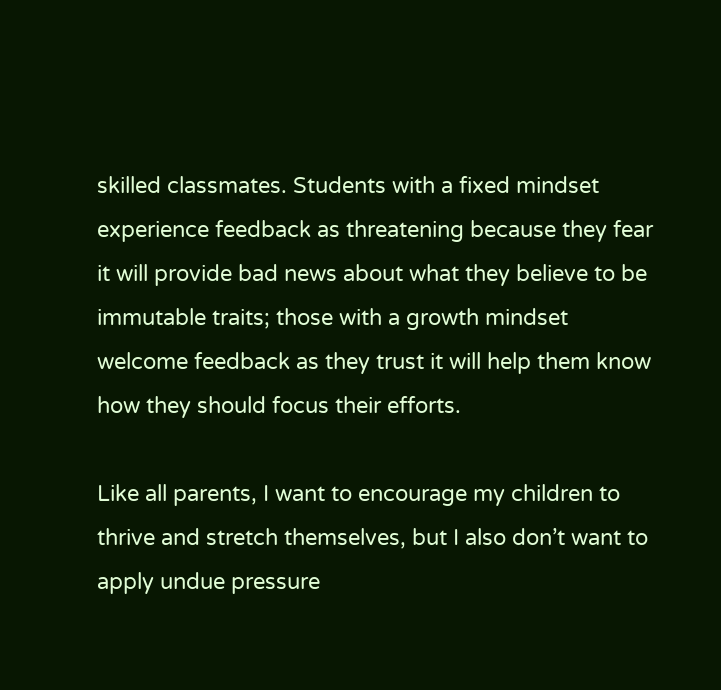skilled classmates. Students with a fixed mindset experience feedback as threatening because they fear it will provide bad news about what they believe to be immutable traits; those with a growth mindset welcome feedback as they trust it will help them know how they should focus their efforts.

Like all parents, I want to encourage my children to thrive and stretch themselves, but I also don’t want to apply undue pressure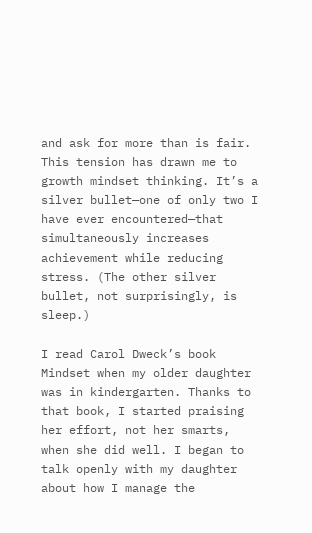and ask for more than is fair. This tension has drawn me to growth mindset thinking. It’s a silver bullet—one of only two I have ever encountered—that simultaneously increases achievement while reducing stress. (The other silver bullet, not surprisingly, is sleep.)

I read Carol Dweck’s book Mindset when my older daughter was in kindergarten. Thanks to that book, I started praising her effort, not her smarts, when she did well. I began to talk openly with my daughter about how I manage the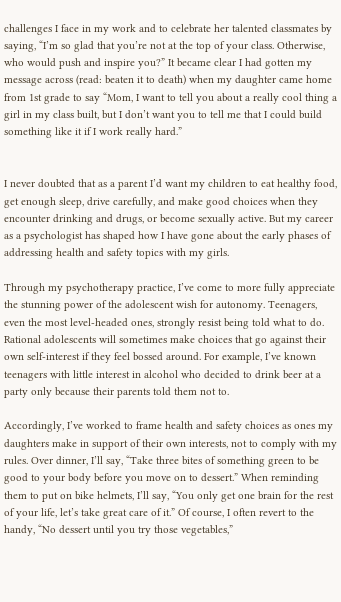challenges I face in my work and to celebrate her talented classmates by saying, “I’m so glad that you’re not at the top of your class. Otherwise, who would push and inspire you?” It became clear I had gotten my message across (read: beaten it to death) when my daughter came home from 1st grade to say “Mom, I want to tell you about a really cool thing a girl in my class built, but I don’t want you to tell me that I could build something like it if I work really hard.”


I never doubted that as a parent I’d want my children to eat healthy food, get enough sleep, drive carefully, and make good choices when they encounter drinking and drugs, or become sexually active. But my career as a psychologist has shaped how I have gone about the early phases of addressing health and safety topics with my girls.

Through my psychotherapy practice, I’ve come to more fully appreciate the stunning power of the adolescent wish for autonomy. Teenagers, even the most level-headed ones, strongly resist being told what to do. Rational adolescents will sometimes make choices that go against their own self-interest if they feel bossed around. For example, I’ve known teenagers with little interest in alcohol who decided to drink beer at a party only because their parents told them not to.

Accordingly, I’ve worked to frame health and safety choices as ones my daughters make in support of their own interests, not to comply with my rules. Over dinner, I’ll say, “Take three bites of something green to be good to your body before you move on to dessert.” When reminding them to put on bike helmets, I’ll say, “You only get one brain for the rest of your life, let’s take great care of it.” Of course, I often revert to the handy, “No dessert until you try those vegetables,”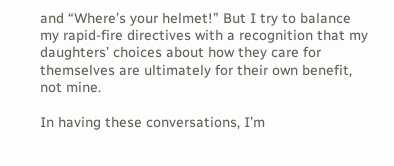and “Where’s your helmet!” But I try to balance my rapid-fire directives with a recognition that my daughters’ choices about how they care for themselves are ultimately for their own benefit, not mine.

In having these conversations, I’m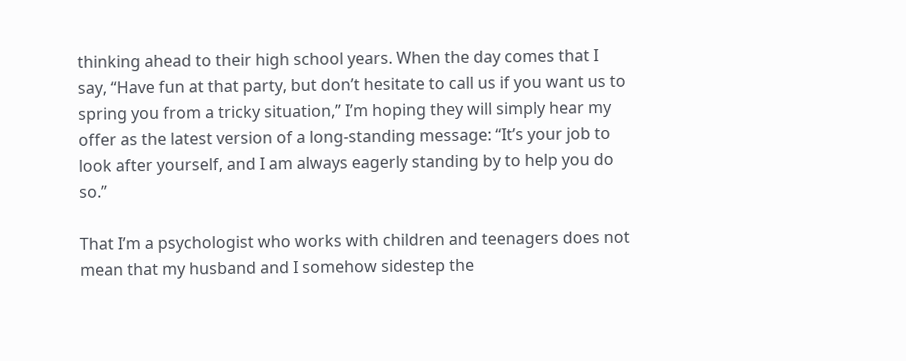thinking ahead to their high school years. When the day comes that I say, “Have fun at that party, but don’t hesitate to call us if you want us to spring you from a tricky situation,” I’m hoping they will simply hear my offer as the latest version of a long-standing message: “It’s your job to look after yourself, and I am always eagerly standing by to help you do so.”

That I’m a psychologist who works with children and teenagers does not mean that my husband and I somehow sidestep the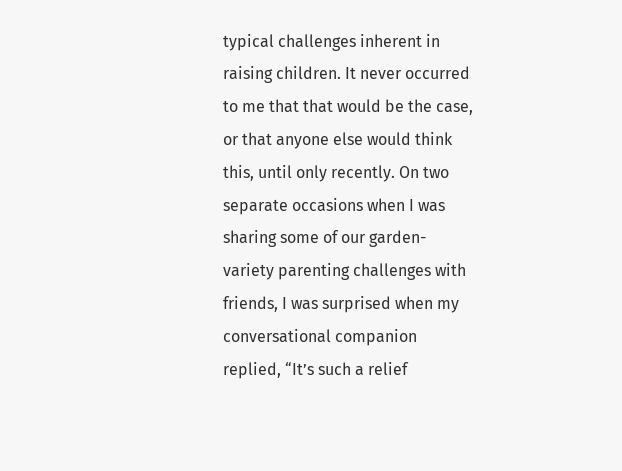typical challenges inherent in raising children. It never occurred to me that that would be the case, or that anyone else would think this, until only recently. On two separate occasions when I was sharing some of our garden-variety parenting challenges with friends, I was surprised when my conversational companion replied, “It’s such a relief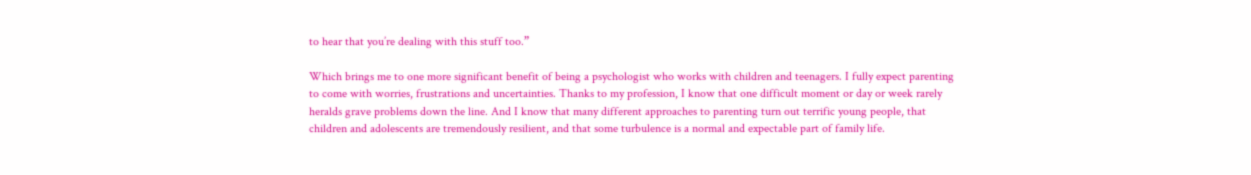to hear that you’re dealing with this stuff too.”

Which brings me to one more significant benefit of being a psychologist who works with children and teenagers. I fully expect parenting to come with worries, frustrations and uncertainties. Thanks to my profession, I know that one difficult moment or day or week rarely heralds grave problems down the line. And I know that many different approaches to parenting turn out terrific young people, that children and adolescents are tremendously resilient, and that some turbulence is a normal and expectable part of family life.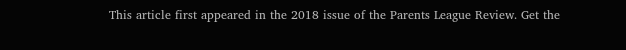This article first appeared in the 2018 issue of the Parents League Review. Get the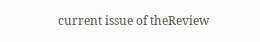current issue of theReview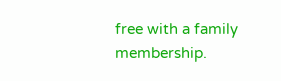free with a family membership.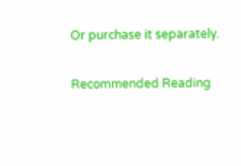Or purchase it separately.

Recommended Reading